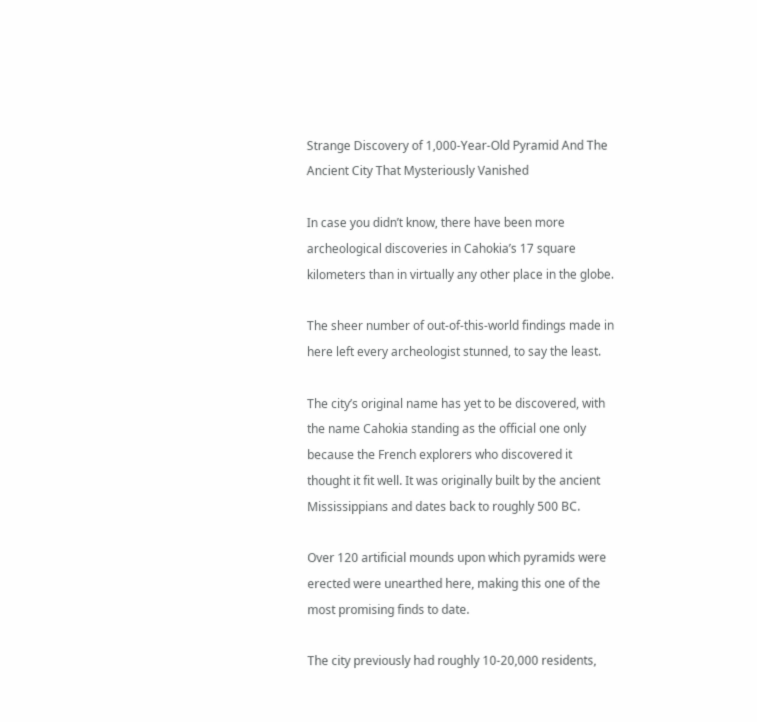Strange Discovery of 1,000-Year-Old Pyramid And The Ancient City That Mysteriously Vanished

In case you didn’t know, there have been more archeological discoveries in Cahokia’s 17 square kilometers than in virtually any other place in the globe.

The sheer number of out-of-this-world findings made in here left every archeologist stunned, to say the least.

The city’s original name has yet to be discovered, with the name Cahokia standing as the official one only because the French explorers who discovered it thought it fit well. It was originally built by the ancient Mississippians and dates back to roughly 500 BC.

Over 120 artificial mounds upon which pyramids were erected were unearthed here, making this one of the most promising finds to date.

The city previously had roughly 10-20,000 residents,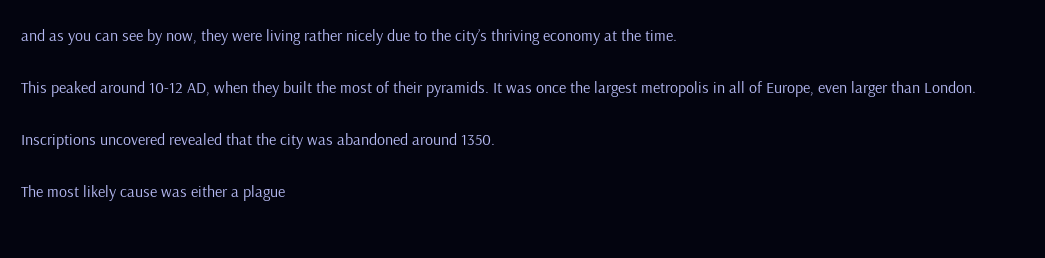and as you can see by now, they were living rather nicely due to the city’s thriving economy at the time.

This peaked around 10-12 AD, when they built the most of their pyramids. It was once the largest metropolis in all of Europe, even larger than London.

Inscriptions uncovered revealed that the city was abandoned around 1350.

The most likely cause was either a plague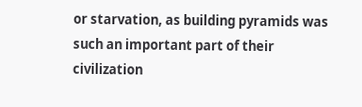or starvation, as building pyramids was such an important part of their civilization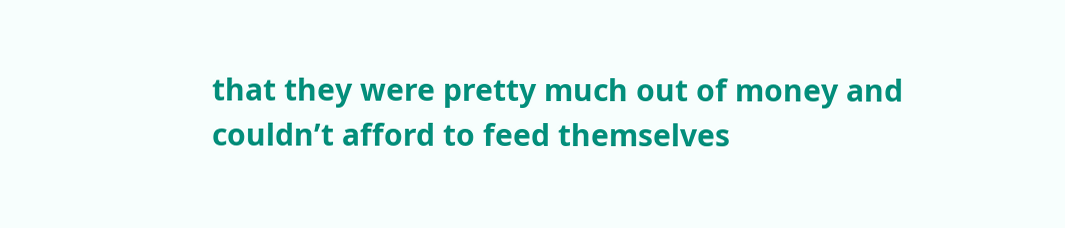that they were pretty much out of money and couldn’t afford to feed themselves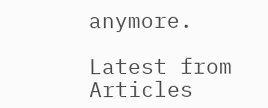anymore.

Latest from Articles